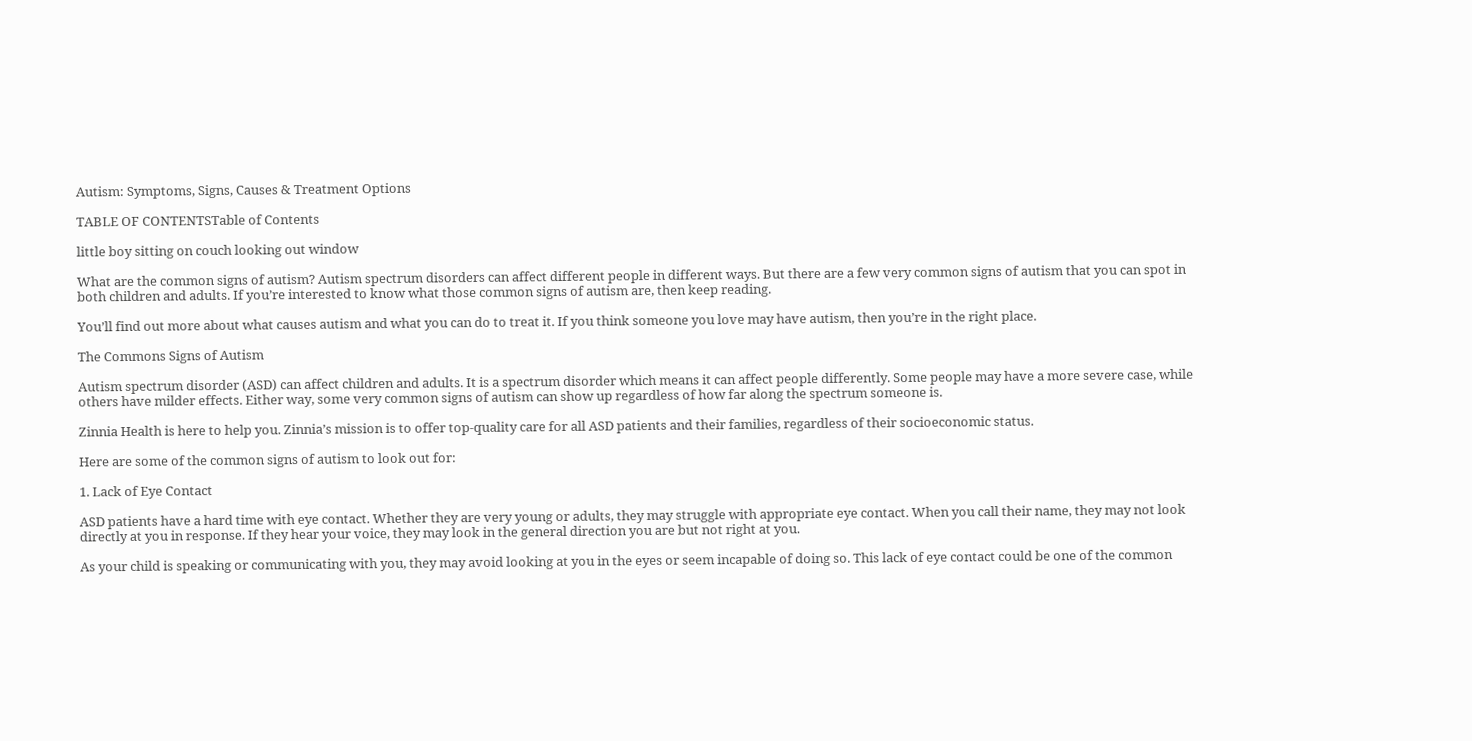Autism: Symptoms, Signs, Causes & Treatment Options

TABLE OF CONTENTSTable of Contents

little boy sitting on couch looking out window

What are the common signs of autism? Autism spectrum disorders can affect different people in different ways. But there are a few very common signs of autism that you can spot in both children and adults. If you’re interested to know what those common signs of autism are, then keep reading.

You’ll find out more about what causes autism and what you can do to treat it. If you think someone you love may have autism, then you’re in the right place.

The Commons Signs of Autism

Autism spectrum disorder (ASD) can affect children and adults. It is a spectrum disorder which means it can affect people differently. Some people may have a more severe case, while others have milder effects. Either way, some very common signs of autism can show up regardless of how far along the spectrum someone is.

Zinnia Health is here to help you. Zinnia’s mission is to offer top-quality care for all ASD patients and their families, regardless of their socioeconomic status.

Here are some of the common signs of autism to look out for:

1. Lack of Eye Contact

ASD patients have a hard time with eye contact. Whether they are very young or adults, they may struggle with appropriate eye contact. When you call their name, they may not look directly at you in response. If they hear your voice, they may look in the general direction you are but not right at you.

As your child is speaking or communicating with you, they may avoid looking at you in the eyes or seem incapable of doing so. This lack of eye contact could be one of the common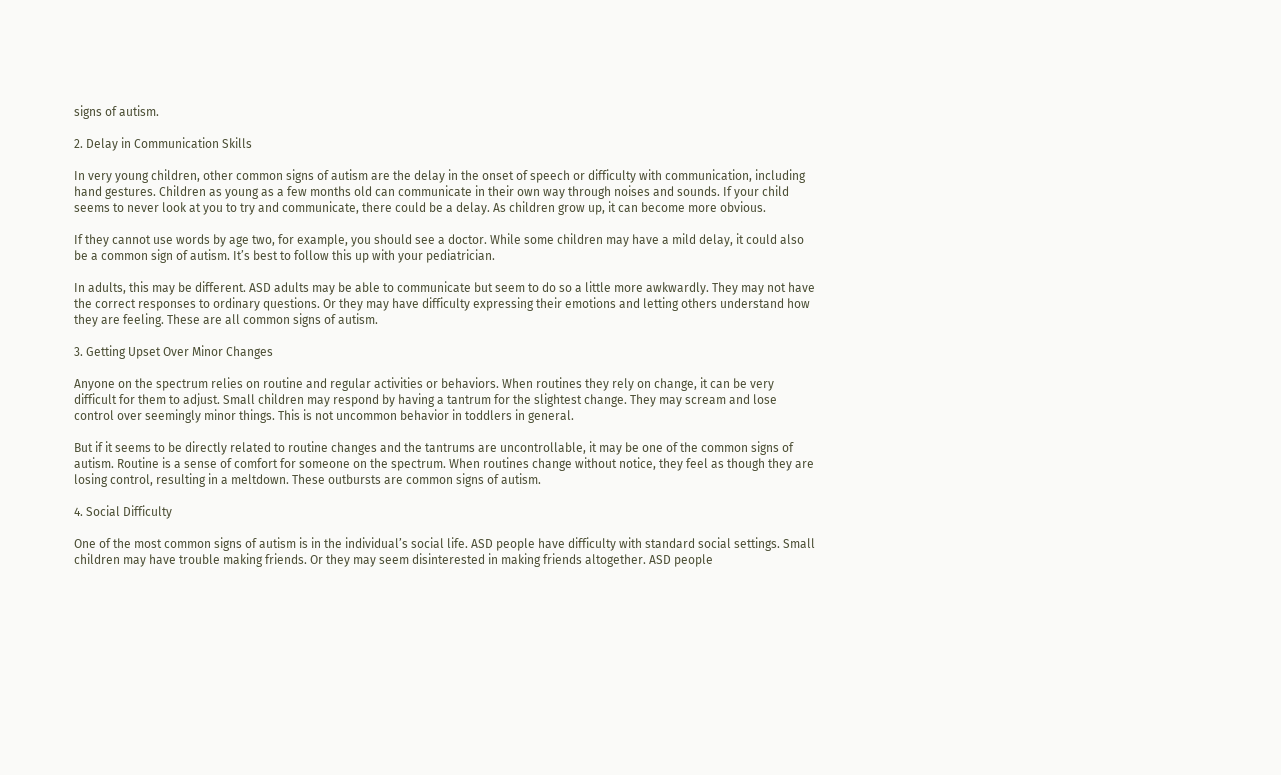signs of autism.

2. Delay in Communication Skills

In very young children, other common signs of autism are the delay in the onset of speech or difficulty with communication, including hand gestures. Children as young as a few months old can communicate in their own way through noises and sounds. If your child seems to never look at you to try and communicate, there could be a delay. As children grow up, it can become more obvious.

If they cannot use words by age two, for example, you should see a doctor. While some children may have a mild delay, it could also be a common sign of autism. It’s best to follow this up with your pediatrician.

In adults, this may be different. ASD adults may be able to communicate but seem to do so a little more awkwardly. They may not have the correct responses to ordinary questions. Or they may have difficulty expressing their emotions and letting others understand how they are feeling. These are all common signs of autism.

3. Getting Upset Over Minor Changes

Anyone on the spectrum relies on routine and regular activities or behaviors. When routines they rely on change, it can be very difficult for them to adjust. Small children may respond by having a tantrum for the slightest change. They may scream and lose control over seemingly minor things. This is not uncommon behavior in toddlers in general.

But if it seems to be directly related to routine changes and the tantrums are uncontrollable, it may be one of the common signs of autism. Routine is a sense of comfort for someone on the spectrum. When routines change without notice, they feel as though they are losing control, resulting in a meltdown. These outbursts are common signs of autism.

4. Social Difficulty

One of the most common signs of autism is in the individual’s social life. ASD people have difficulty with standard social settings. Small children may have trouble making friends. Or they may seem disinterested in making friends altogether. ASD people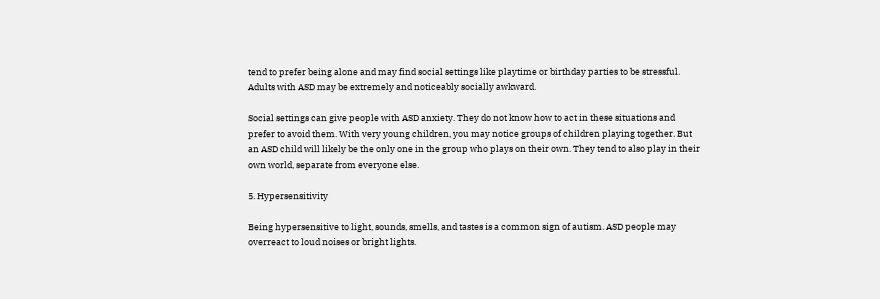tend to prefer being alone and may find social settings like playtime or birthday parties to be stressful. Adults with ASD may be extremely and noticeably socially awkward.

Social settings can give people with ASD anxiety. They do not know how to act in these situations and prefer to avoid them. With very young children, you may notice groups of children playing together. But an ASD child will likely be the only one in the group who plays on their own. They tend to also play in their own world, separate from everyone else.

5. Hypersensitivity

Being hypersensitive to light, sounds, smells, and tastes is a common sign of autism. ASD people may overreact to loud noises or bright lights.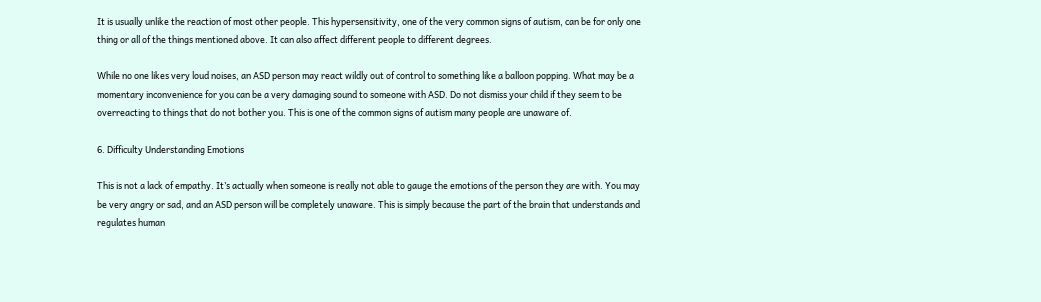It is usually unlike the reaction of most other people. This hypersensitivity, one of the very common signs of autism, can be for only one thing or all of the things mentioned above. It can also affect different people to different degrees.

While no one likes very loud noises, an ASD person may react wildly out of control to something like a balloon popping. What may be a momentary inconvenience for you can be a very damaging sound to someone with ASD. Do not dismiss your child if they seem to be overreacting to things that do not bother you. This is one of the common signs of autism many people are unaware of.

6. Difficulty Understanding Emotions

This is not a lack of empathy. It’s actually when someone is really not able to gauge the emotions of the person they are with. You may be very angry or sad, and an ASD person will be completely unaware. This is simply because the part of the brain that understands and regulates human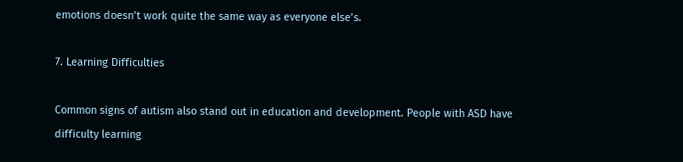emotions doesn’t work quite the same way as everyone else’s.

7. Learning Difficulties

Common signs of autism also stand out in education and development. People with ASD have difficulty learning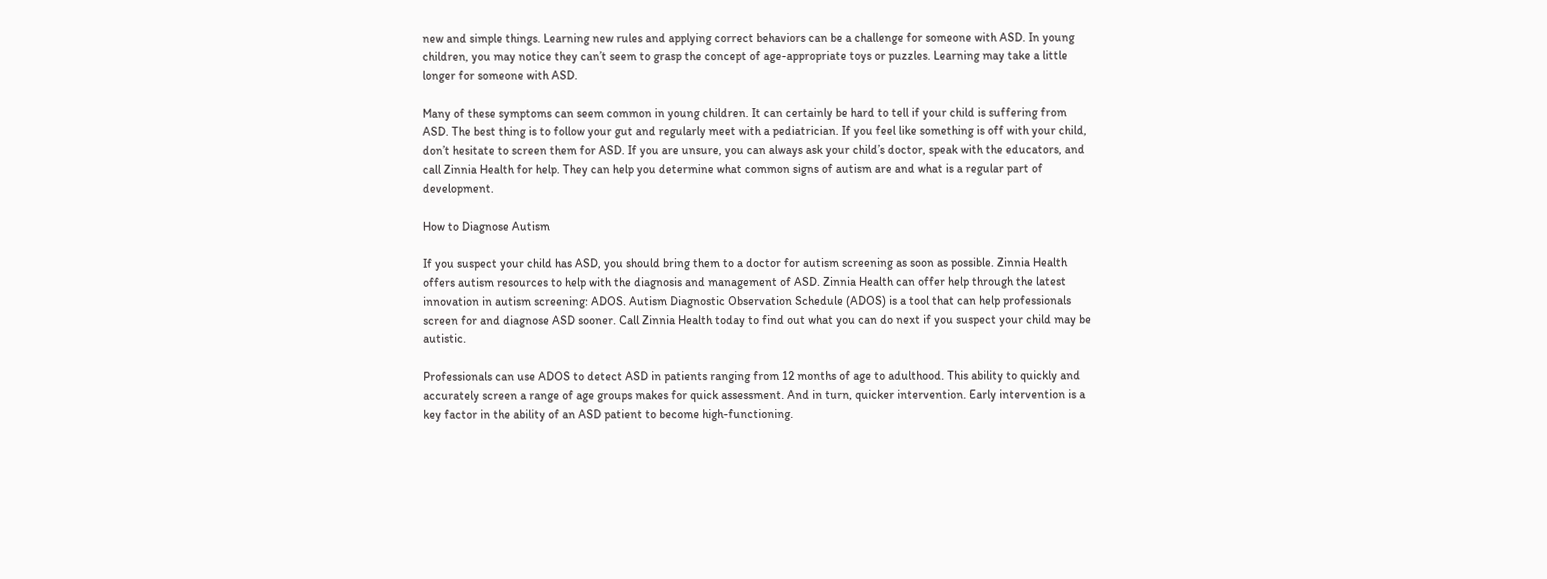new and simple things. Learning new rules and applying correct behaviors can be a challenge for someone with ASD. In young children, you may notice they can’t seem to grasp the concept of age-appropriate toys or puzzles. Learning may take a little longer for someone with ASD.

Many of these symptoms can seem common in young children. It can certainly be hard to tell if your child is suffering from ASD. The best thing is to follow your gut and regularly meet with a pediatrician. If you feel like something is off with your child, don’t hesitate to screen them for ASD. If you are unsure, you can always ask your child’s doctor, speak with the educators, and call Zinnia Health for help. They can help you determine what common signs of autism are and what is a regular part of development.

How to Diagnose Autism

If you suspect your child has ASD, you should bring them to a doctor for autism screening as soon as possible. Zinnia Health offers autism resources to help with the diagnosis and management of ASD. Zinnia Health can offer help through the latest innovation in autism screening: ADOS. Autism Diagnostic Observation Schedule (ADOS) is a tool that can help professionals screen for and diagnose ASD sooner. Call Zinnia Health today to find out what you can do next if you suspect your child may be autistic.

Professionals can use ADOS to detect ASD in patients ranging from 12 months of age to adulthood. This ability to quickly and accurately screen a range of age groups makes for quick assessment. And in turn, quicker intervention. Early intervention is a key factor in the ability of an ASD patient to become high-functioning.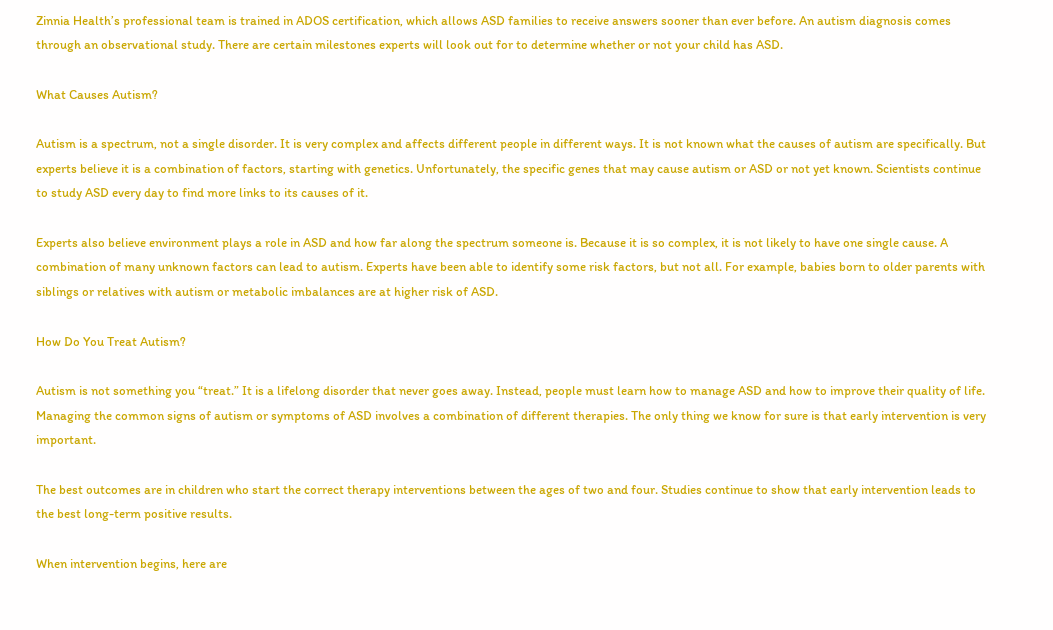Zinnia Health’s professional team is trained in ADOS certification, which allows ASD families to receive answers sooner than ever before. An autism diagnosis comes through an observational study. There are certain milestones experts will look out for to determine whether or not your child has ASD.

What Causes Autism?

Autism is a spectrum, not a single disorder. It is very complex and affects different people in different ways. It is not known what the causes of autism are specifically. But experts believe it is a combination of factors, starting with genetics. Unfortunately, the specific genes that may cause autism or ASD or not yet known. Scientists continue to study ASD every day to find more links to its causes of it.

Experts also believe environment plays a role in ASD and how far along the spectrum someone is. Because it is so complex, it is not likely to have one single cause. A combination of many unknown factors can lead to autism. Experts have been able to identify some risk factors, but not all. For example, babies born to older parents with siblings or relatives with autism or metabolic imbalances are at higher risk of ASD.

How Do You Treat Autism?

Autism is not something you “treat.” It is a lifelong disorder that never goes away. Instead, people must learn how to manage ASD and how to improve their quality of life. Managing the common signs of autism or symptoms of ASD involves a combination of different therapies. The only thing we know for sure is that early intervention is very important.

The best outcomes are in children who start the correct therapy interventions between the ages of two and four. Studies continue to show that early intervention leads to the best long-term positive results.

When intervention begins, here are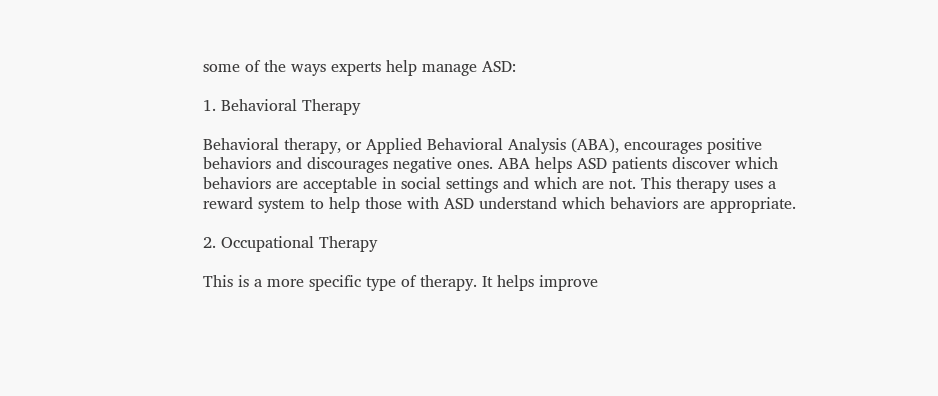some of the ways experts help manage ASD:

1. Behavioral Therapy

Behavioral therapy, or Applied Behavioral Analysis (ABA), encourages positive behaviors and discourages negative ones. ABA helps ASD patients discover which behaviors are acceptable in social settings and which are not. This therapy uses a reward system to help those with ASD understand which behaviors are appropriate.

2. Occupational Therapy

This is a more specific type of therapy. It helps improve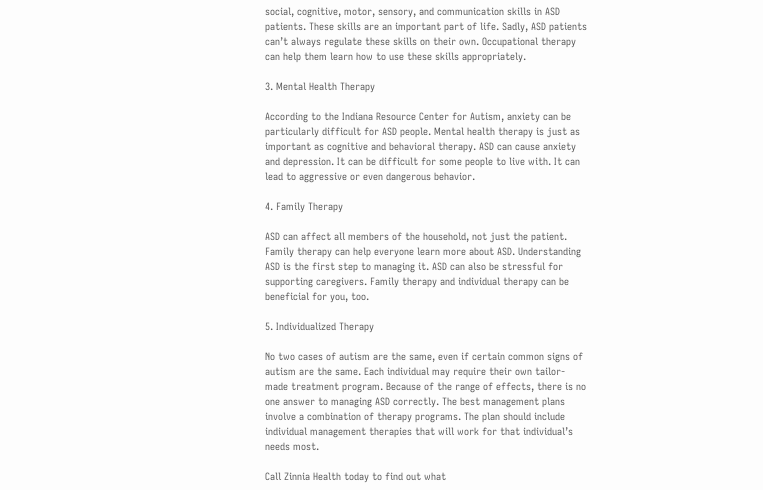social, cognitive, motor, sensory, and communication skills in ASD patients. These skills are an important part of life. Sadly, ASD patients can’t always regulate these skills on their own. Occupational therapy can help them learn how to use these skills appropriately.

3. Mental Health Therapy

According to the Indiana Resource Center for Autism, anxiety can be particularly difficult for ASD people. Mental health therapy is just as important as cognitive and behavioral therapy. ASD can cause anxiety and depression. It can be difficult for some people to live with. It can lead to aggressive or even dangerous behavior.

4. Family Therapy

ASD can affect all members of the household, not just the patient. Family therapy can help everyone learn more about ASD. Understanding ASD is the first step to managing it. ASD can also be stressful for supporting caregivers. Family therapy and individual therapy can be beneficial for you, too.

5. Individualized Therapy

No two cases of autism are the same, even if certain common signs of autism are the same. Each individual may require their own tailor-made treatment program. Because of the range of effects, there is no one answer to managing ASD correctly. The best management plans involve a combination of therapy programs. The plan should include individual management therapies that will work for that individual’s needs most.

Call Zinnia Health today to find out what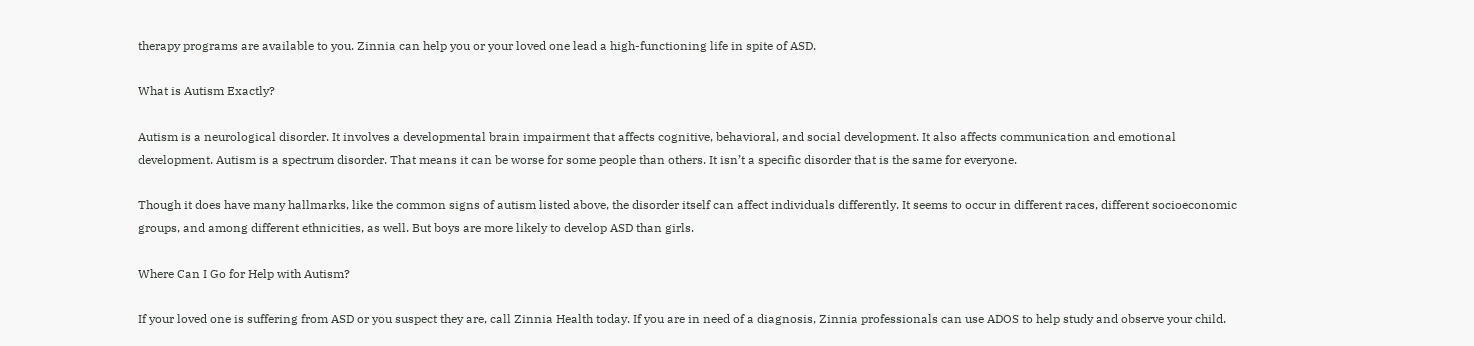therapy programs are available to you. Zinnia can help you or your loved one lead a high-functioning life in spite of ASD.

What is Autism Exactly?

Autism is a neurological disorder. It involves a developmental brain impairment that affects cognitive, behavioral, and social development. It also affects communication and emotional development. Autism is a spectrum disorder. That means it can be worse for some people than others. It isn’t a specific disorder that is the same for everyone.

Though it does have many hallmarks, like the common signs of autism listed above, the disorder itself can affect individuals differently. It seems to occur in different races, different socioeconomic groups, and among different ethnicities, as well. But boys are more likely to develop ASD than girls.

Where Can I Go for Help with Autism?

If your loved one is suffering from ASD or you suspect they are, call Zinnia Health today. If you are in need of a diagnosis, Zinnia professionals can use ADOS to help study and observe your child.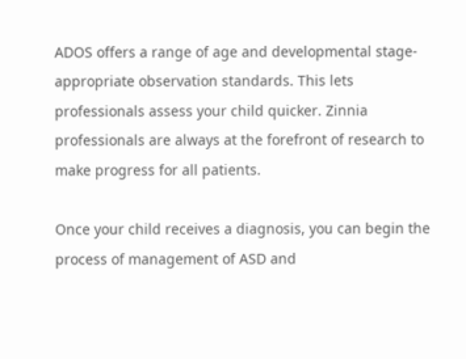ADOS offers a range of age and developmental stage-appropriate observation standards. This lets professionals assess your child quicker. Zinnia professionals are always at the forefront of research to make progress for all patients.

Once your child receives a diagnosis, you can begin the process of management of ASD and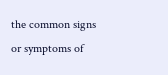the common signs or symptoms of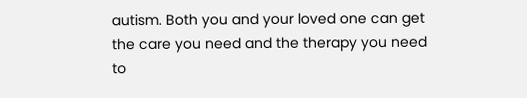autism. Both you and your loved one can get the care you need and the therapy you need to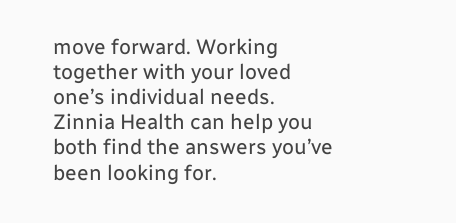move forward. Working together with your loved one’s individual needs. Zinnia Health can help you both find the answers you’ve been looking for.